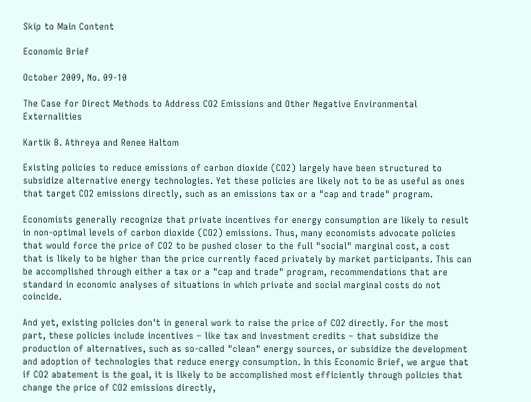Skip to Main Content

Economic Brief

October 2009, No. 09-10

The Case for Direct Methods to Address CO2 Emissions and Other Negative Environmental Externalities

Kartik B. Athreya and Renee Haltom

Existing policies to reduce emissions of carbon dioxide (CO2) largely have been structured to subsidize alternative energy technologies. Yet these policies are likely not to be as useful as ones that target CO2 emissions directly, such as an emissions tax or a "cap and trade" program.

Economists generally recognize that private incentives for energy consumption are likely to result in non-optimal levels of carbon dioxide (CO2) emissions. Thus, many economists advocate policies that would force the price of CO2 to be pushed closer to the full "social" marginal cost, a cost that is likely to be higher than the price currently faced privately by market participants. This can be accomplished through either a tax or a "cap and trade" program, recommendations that are standard in economic analyses of situations in which private and social marginal costs do not coincide.

And yet, existing policies don't in general work to raise the price of CO2 directly. For the most part, these policies include incentives – like tax and investment credits – that subsidize the production of alternatives, such as so-called "clean" energy sources, or subsidize the development and adoption of technologies that reduce energy consumption. In this Economic Brief, we argue that if CO2 abatement is the goal, it is likely to be accomplished most efficiently through policies that change the price of CO2 emissions directly,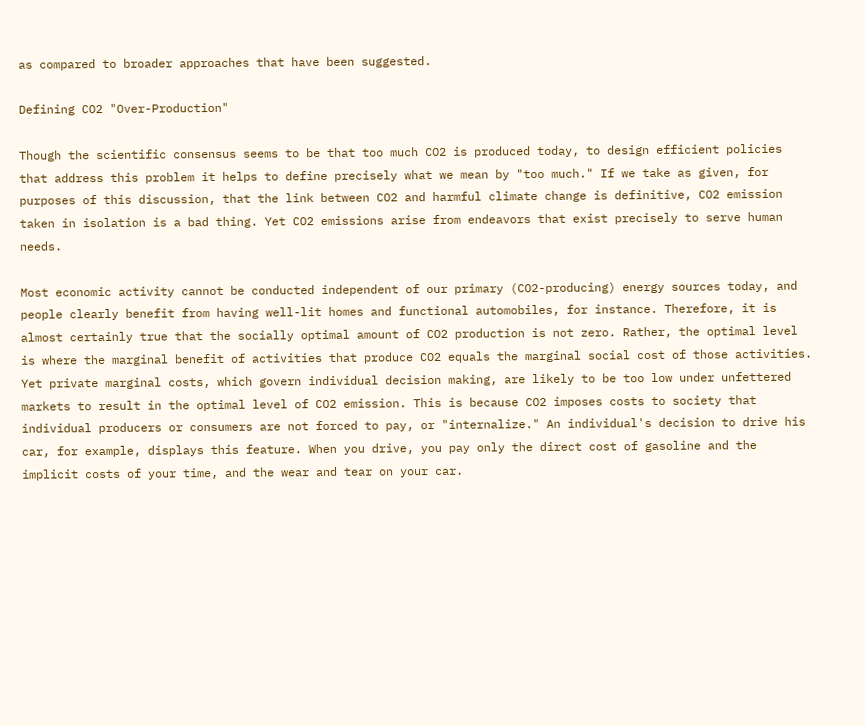as compared to broader approaches that have been suggested.

Defining CO2 "Over-Production"

Though the scientific consensus seems to be that too much CO2 is produced today, to design efficient policies that address this problem it helps to define precisely what we mean by "too much." If we take as given, for purposes of this discussion, that the link between CO2 and harmful climate change is definitive, CO2 emission taken in isolation is a bad thing. Yet CO2 emissions arise from endeavors that exist precisely to serve human needs.

Most economic activity cannot be conducted independent of our primary (CO2-producing) energy sources today, and people clearly benefit from having well-lit homes and functional automobiles, for instance. Therefore, it is almost certainly true that the socially optimal amount of CO2 production is not zero. Rather, the optimal level is where the marginal benefit of activities that produce CO2 equals the marginal social cost of those activities. Yet private marginal costs, which govern individual decision making, are likely to be too low under unfettered markets to result in the optimal level of CO2 emission. This is because CO2 imposes costs to society that individual producers or consumers are not forced to pay, or "internalize." An individual's decision to drive his car, for example, displays this feature. When you drive, you pay only the direct cost of gasoline and the implicit costs of your time, and the wear and tear on your car.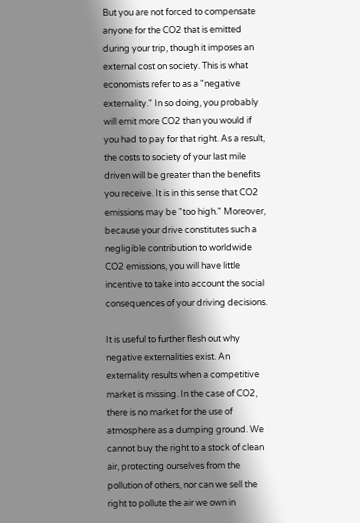But you are not forced to compensate anyone for the CO2 that is emitted during your trip, though it imposes an external cost on society. This is what economists refer to as a "negative externality." In so doing, you probably will emit more CO2 than you would if you had to pay for that right. As a result, the costs to society of your last mile driven will be greater than the benefits you receive. It is in this sense that CO2 emissions may be "too high." Moreover, because your drive constitutes such a negligible contribution to worldwide CO2 emissions, you will have little incentive to take into account the social consequences of your driving decisions.

It is useful to further flesh out why negative externalities exist. An externality results when a competitive market is missing. In the case of CO2, there is no market for the use of atmosphere as a dumping ground. We cannot buy the right to a stock of clean air, protecting ourselves from the pollution of others, nor can we sell the right to pollute the air we own in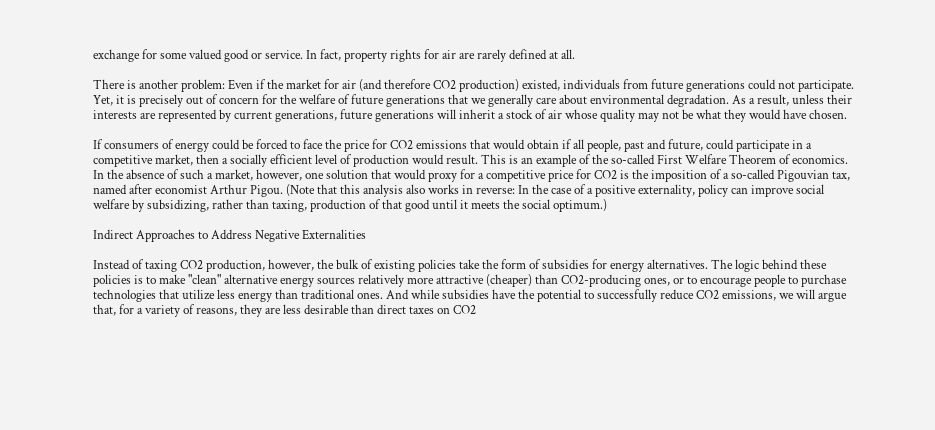exchange for some valued good or service. In fact, property rights for air are rarely defined at all.

There is another problem: Even if the market for air (and therefore CO2 production) existed, individuals from future generations could not participate. Yet, it is precisely out of concern for the welfare of future generations that we generally care about environmental degradation. As a result, unless their interests are represented by current generations, future generations will inherit a stock of air whose quality may not be what they would have chosen.

If consumers of energy could be forced to face the price for CO2 emissions that would obtain if all people, past and future, could participate in a competitive market, then a socially efficient level of production would result. This is an example of the so-called First Welfare Theorem of economics. In the absence of such a market, however, one solution that would proxy for a competitive price for CO2 is the imposition of a so-called Pigouvian tax, named after economist Arthur Pigou. (Note that this analysis also works in reverse: In the case of a positive externality, policy can improve social welfare by subsidizing, rather than taxing, production of that good until it meets the social optimum.)

Indirect Approaches to Address Negative Externalities

Instead of taxing CO2 production, however, the bulk of existing policies take the form of subsidies for energy alternatives. The logic behind these policies is to make "clean" alternative energy sources relatively more attractive (cheaper) than CO2-producing ones, or to encourage people to purchase technologies that utilize less energy than traditional ones. And while subsidies have the potential to successfully reduce CO2 emissions, we will argue that, for a variety of reasons, they are less desirable than direct taxes on CO2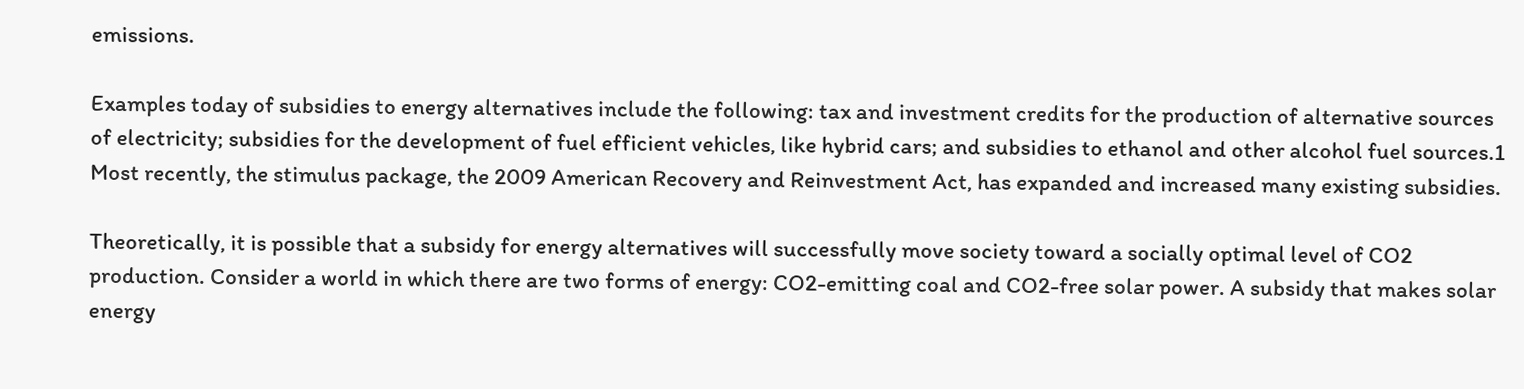emissions.

Examples today of subsidies to energy alternatives include the following: tax and investment credits for the production of alternative sources of electricity; subsidies for the development of fuel efficient vehicles, like hybrid cars; and subsidies to ethanol and other alcohol fuel sources.1 Most recently, the stimulus package, the 2009 American Recovery and Reinvestment Act, has expanded and increased many existing subsidies.

Theoretically, it is possible that a subsidy for energy alternatives will successfully move society toward a socially optimal level of CO2 production. Consider a world in which there are two forms of energy: CO2-emitting coal and CO2-free solar power. A subsidy that makes solar energy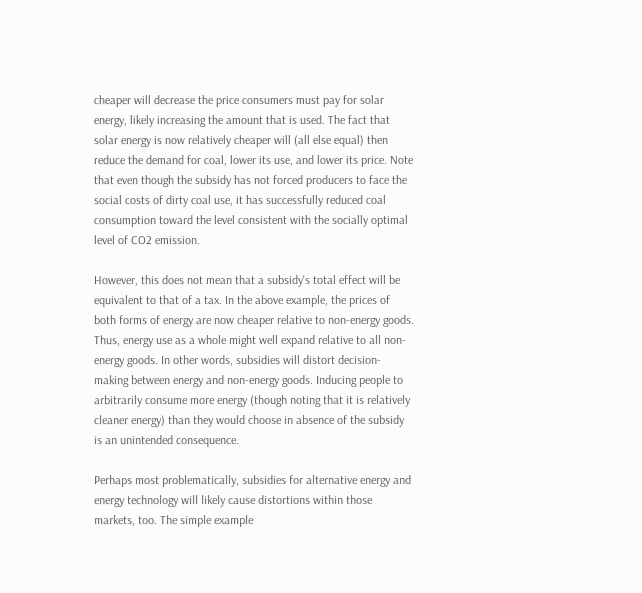cheaper will decrease the price consumers must pay for solar energy, likely increasing the amount that is used. The fact that solar energy is now relatively cheaper will (all else equal) then reduce the demand for coal, lower its use, and lower its price. Note that even though the subsidy has not forced producers to face the social costs of dirty coal use, it has successfully reduced coal consumption toward the level consistent with the socially optimal level of CO2 emission.

However, this does not mean that a subsidy's total effect will be equivalent to that of a tax. In the above example, the prices of both forms of energy are now cheaper relative to non-energy goods. Thus, energy use as a whole might well expand relative to all non-energy goods. In other words, subsidies will distort decision-making between energy and non-energy goods. Inducing people to arbitrarily consume more energy (though noting that it is relatively cleaner energy) than they would choose in absence of the subsidy is an unintended consequence.

Perhaps most problematically, subsidies for alternative energy and energy technology will likely cause distortions within those markets, too. The simple example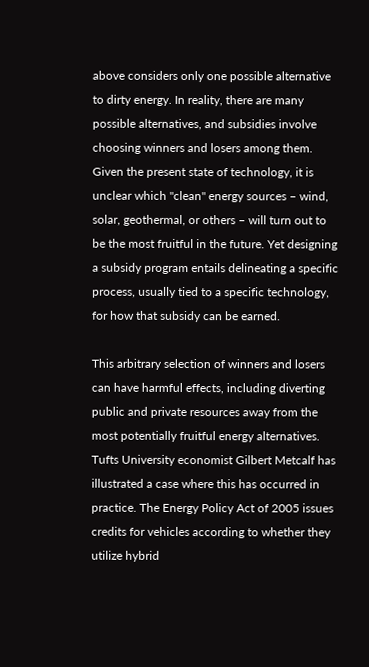above considers only one possible alternative to dirty energy. In reality, there are many possible alternatives, and subsidies involve choosing winners and losers among them. Given the present state of technology, it is unclear which "clean" energy sources – wind, solar, geothermal, or others – will turn out to be the most fruitful in the future. Yet designing a subsidy program entails delineating a specific process, usually tied to a specific technology, for how that subsidy can be earned.

This arbitrary selection of winners and losers can have harmful effects, including diverting public and private resources away from the most potentially fruitful energy alternatives. Tufts University economist Gilbert Metcalf has illustrated a case where this has occurred in practice. The Energy Policy Act of 2005 issues credits for vehicles according to whether they utilize hybrid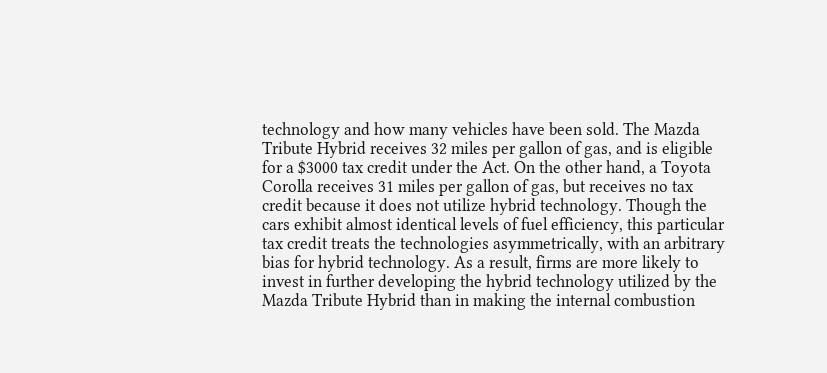technology and how many vehicles have been sold. The Mazda Tribute Hybrid receives 32 miles per gallon of gas, and is eligible for a $3000 tax credit under the Act. On the other hand, a Toyota Corolla receives 31 miles per gallon of gas, but receives no tax credit because it does not utilize hybrid technology. Though the cars exhibit almost identical levels of fuel efficiency, this particular tax credit treats the technologies asymmetrically, with an arbitrary bias for hybrid technology. As a result, firms are more likely to invest in further developing the hybrid technology utilized by the Mazda Tribute Hybrid than in making the internal combustion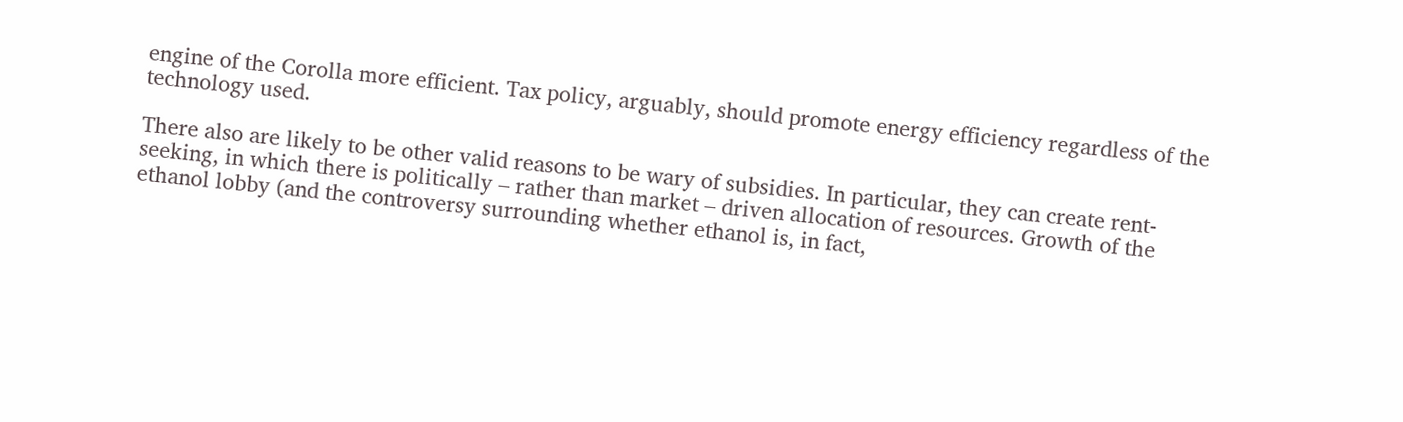engine of the Corolla more efficient. Tax policy, arguably, should promote energy efficiency regardless of the technology used.

There also are likely to be other valid reasons to be wary of subsidies. In particular, they can create rent-seeking, in which there is politically – rather than market – driven allocation of resources. Growth of the ethanol lobby (and the controversy surrounding whether ethanol is, in fact,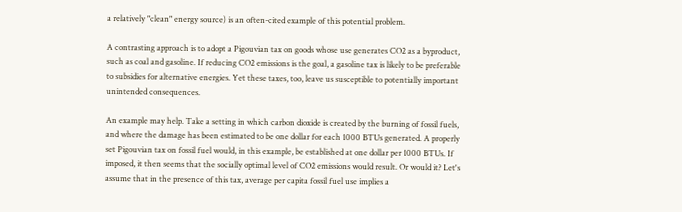a relatively "clean" energy source) is an often-cited example of this potential problem.

A contrasting approach is to adopt a Pigouvian tax on goods whose use generates CO2 as a byproduct, such as coal and gasoline. If reducing CO2 emissions is the goal, a gasoline tax is likely to be preferable to subsidies for alternative energies. Yet these taxes, too, leave us susceptible to potentially important unintended consequences.

An example may help. Take a setting in which carbon dioxide is created by the burning of fossil fuels, and where the damage has been estimated to be one dollar for each 1000 BTUs generated. A properly set Pigouvian tax on fossil fuel would, in this example, be established at one dollar per 1000 BTUs. If imposed, it then seems that the socially optimal level of CO2 emissions would result. Or would it? Let's assume that in the presence of this tax, average per capita fossil fuel use implies a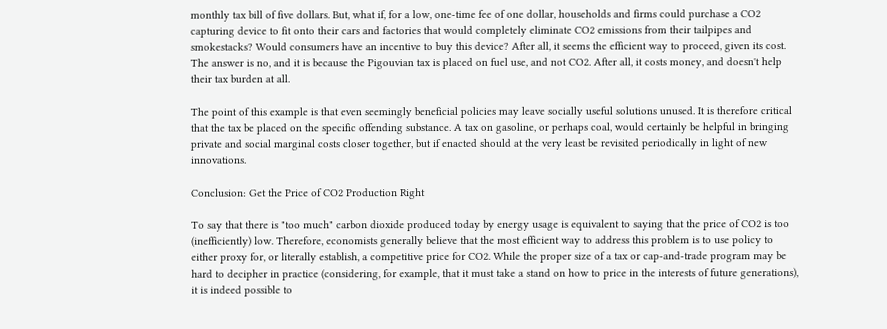monthly tax bill of five dollars. But, what if, for a low, one-time fee of one dollar, households and firms could purchase a CO2 capturing device to fit onto their cars and factories that would completely eliminate CO2 emissions from their tailpipes and smokestacks? Would consumers have an incentive to buy this device? After all, it seems the efficient way to proceed, given its cost. The answer is no, and it is because the Pigouvian tax is placed on fuel use, and not CO2. After all, it costs money, and doesn't help their tax burden at all.

The point of this example is that even seemingly beneficial policies may leave socially useful solutions unused. It is therefore critical that the tax be placed on the specific offending substance. A tax on gasoline, or perhaps coal, would certainly be helpful in bringing private and social marginal costs closer together, but if enacted should at the very least be revisited periodically in light of new innovations.

Conclusion: Get the Price of CO2 Production Right

To say that there is "too much" carbon dioxide produced today by energy usage is equivalent to saying that the price of CO2 is too (inefficiently) low. Therefore, economists generally believe that the most efficient way to address this problem is to use policy to either proxy for, or literally establish, a competitive price for CO2. While the proper size of a tax or cap-and-trade program may be hard to decipher in practice (considering, for example, that it must take a stand on how to price in the interests of future generations), it is indeed possible to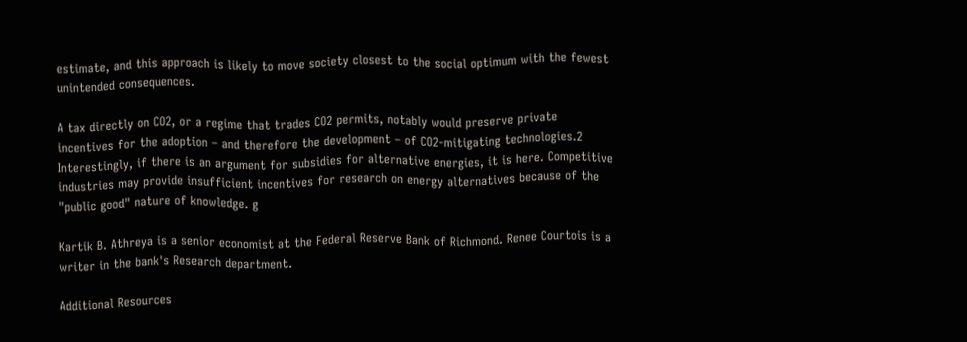estimate, and this approach is likely to move society closest to the social optimum with the fewest unintended consequences.

A tax directly on CO2, or a regime that trades CO2 permits, notably would preserve private incentives for the adoption – and therefore the development – of CO2-mitigating technologies.2 Interestingly, if there is an argument for subsidies for alternative energies, it is here. Competitive industries may provide insufficient incentives for research on energy alternatives because of the "public good" nature of knowledge. g

Kartik B. Athreya is a senior economist at the Federal Reserve Bank of Richmond. Renee Courtois is a writer in the bank's Research department.

Additional Resources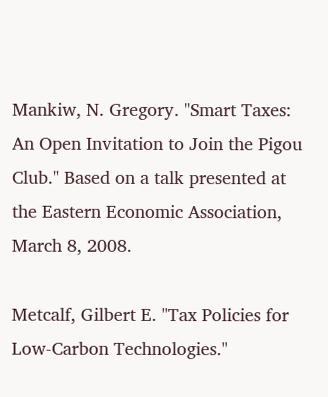Mankiw, N. Gregory. "Smart Taxes: An Open Invitation to Join the Pigou Club." Based on a talk presented at the Eastern Economic Association, March 8, 2008.

Metcalf, Gilbert E. "Tax Policies for Low-Carbon Technologies."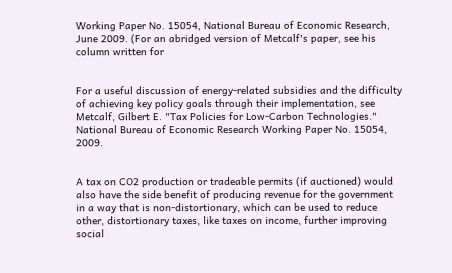Working Paper No. 15054, National Bureau of Economic Research, June 2009. (For an abridged version of Metcalf's paper, see his column written for


For a useful discussion of energy-related subsidies and the difficulty of achieving key policy goals through their implementation, see Metcalf, Gilbert E. "Tax Policies for Low-Carbon Technologies." National Bureau of Economic Research Working Paper No. 15054, 2009.


A tax on CO2 production or tradeable permits (if auctioned) would also have the side benefit of producing revenue for the government in a way that is non-distortionary, which can be used to reduce other, distortionary taxes, like taxes on income, further improving social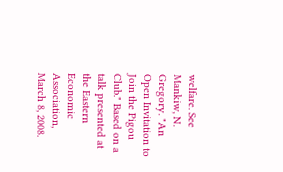welfare. See Mankiw, N. Gregory. "An Open Invitation to Join the Pigou Club." Based on a talk presented at the Eastern Economic Association, March 8, 2008.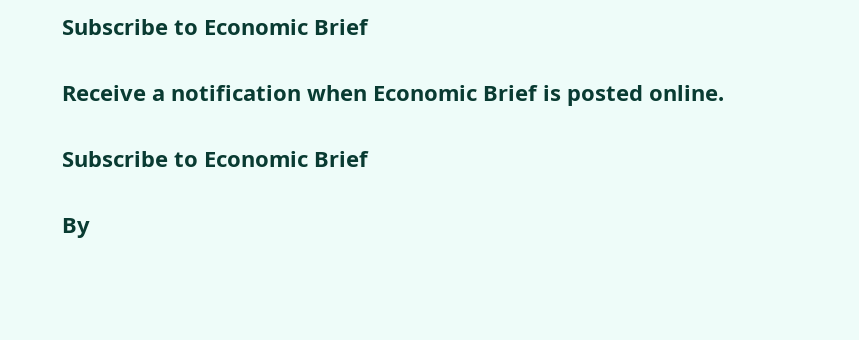Subscribe to Economic Brief

Receive a notification when Economic Brief is posted online.

Subscribe to Economic Brief

By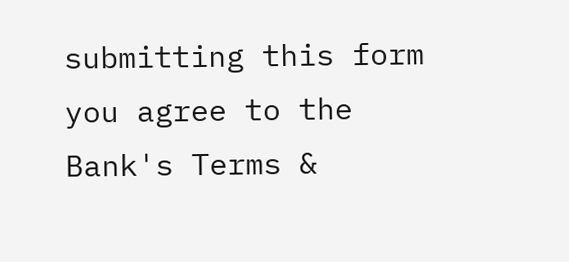submitting this form you agree to the Bank's Terms &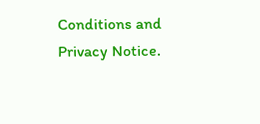Conditions and Privacy Notice.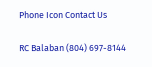Phone Icon Contact Us

RC Balaban (804) 697-8144